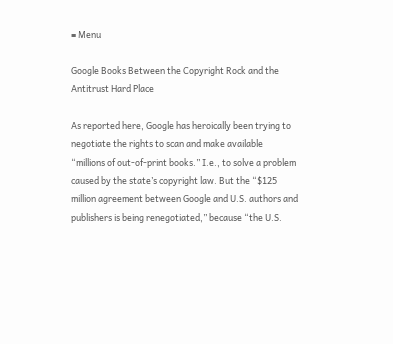≡ Menu

Google Books Between the Copyright Rock and the Antitrust Hard Place

As reported here, Google has heroically been trying to negotiate the rights to scan and make available “millions of out-of-print books.” I.e., to solve a problem caused by the state’s copyright law. But the “$125 million agreement between Google and U.S. authors and publishers is being renegotiated,” because “the U.S.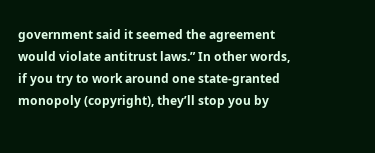government said it seemed the agreement would violate antitrust laws.” In other words, if you try to work around one state-granted monopoly (copyright), they’ll stop you by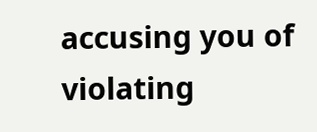accusing you of violating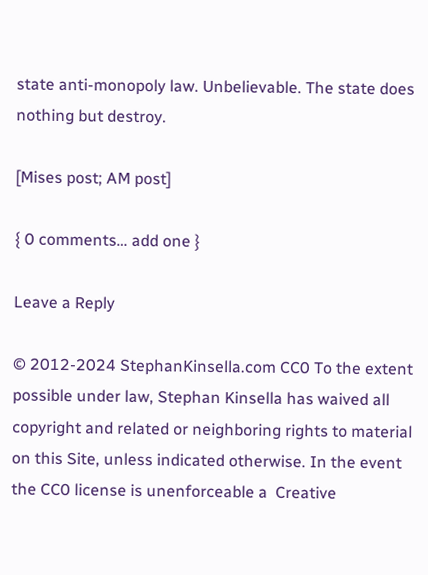state anti-monopoly law. Unbelievable. The state does nothing but destroy.

[Mises post; AM post]

{ 0 comments… add one }

Leave a Reply

© 2012-2024 StephanKinsella.com CC0 To the extent possible under law, Stephan Kinsella has waived all copyright and related or neighboring rights to material on this Site, unless indicated otherwise. In the event the CC0 license is unenforceable a  Creative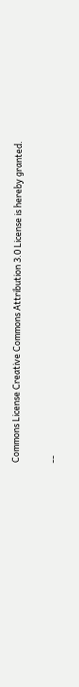Commons License Creative Commons Attribution 3.0 License is hereby granted.

--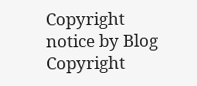Copyright notice by Blog Copyright